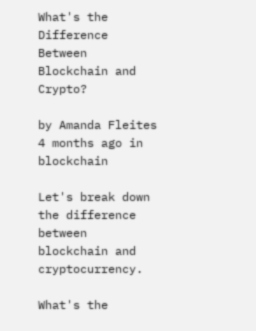What's the Difference Between Blockchain and Crypto?

by Amanda Fleites 4 months ago in blockchain

Let's break down the difference between blockchain and cryptocurrency.

What's the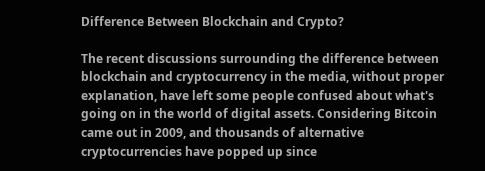Difference Between Blockchain and Crypto?

The recent discussions surrounding the difference between blockchain and cryptocurrency in the media, without proper explanation, have left some people confused about what's going on in the world of digital assets. Considering Bitcoin came out in 2009, and thousands of alternative cryptocurrencies have popped up since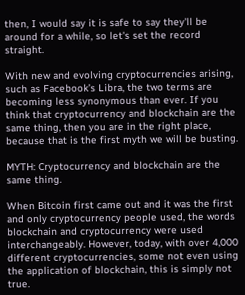then, I would say it is safe to say they'll be around for a while, so let's set the record straight.

With new and evolving cryptocurrencies arising, such as Facebook’s Libra, the two terms are becoming less synonymous than ever. If you think that cryptocurrency and blockchain are the same thing, then you are in the right place, because that is the first myth we will be busting.

MYTH: Cryptocurrency and blockchain are the same thing.

When Bitcoin first came out and it was the first and only cryptocurrency people used, the words blockchain and cryptocurrency were used interchangeably. However, today, with over 4,000 different cryptocurrencies, some not even using the application of blockchain, this is simply not true.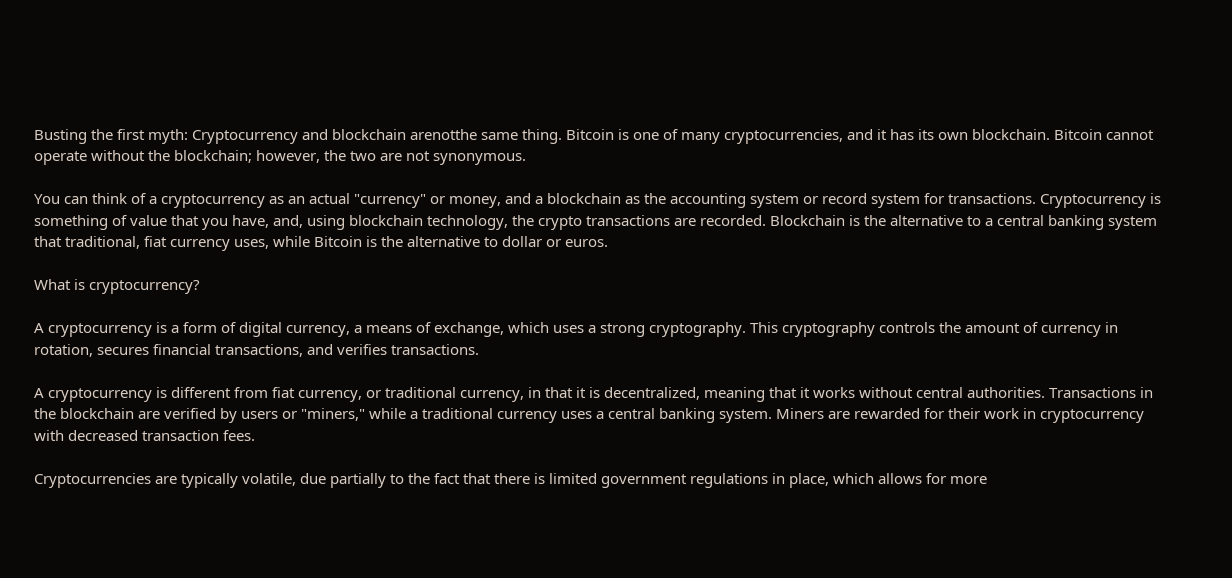Busting the first myth: Cryptocurrency and blockchain arenotthe same thing. Bitcoin is one of many cryptocurrencies, and it has its own blockchain. Bitcoin cannot operate without the blockchain; however, the two are not synonymous.

You can think of a cryptocurrency as an actual "currency" or money, and a blockchain as the accounting system or record system for transactions. Cryptocurrency is something of value that you have, and, using blockchain technology, the crypto transactions are recorded. Blockchain is the alternative to a central banking system that traditional, fiat currency uses, while Bitcoin is the alternative to dollar or euros.

What is cryptocurrency?

A cryptocurrency is a form of digital currency, a means of exchange, which uses a strong cryptography. This cryptography controls the amount of currency in rotation, secures financial transactions, and verifies transactions.

A cryptocurrency is different from fiat currency, or traditional currency, in that it is decentralized, meaning that it works without central authorities. Transactions in the blockchain are verified by users or "miners," while a traditional currency uses a central banking system. Miners are rewarded for their work in cryptocurrency with decreased transaction fees.

Cryptocurrencies are typically volatile, due partially to the fact that there is limited government regulations in place, which allows for more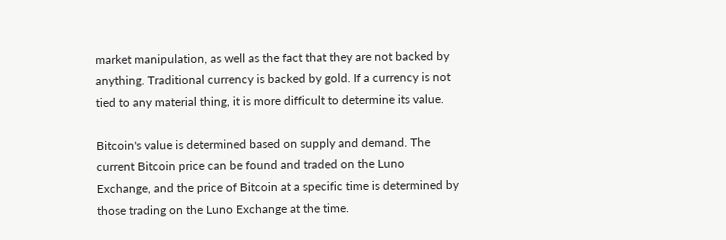market manipulation, as well as the fact that they are not backed by anything. Traditional currency is backed by gold. If a currency is not tied to any material thing, it is more difficult to determine its value.

Bitcoin's value is determined based on supply and demand. The current Bitcoin price can be found and traded on the Luno Exchange, and the price of Bitcoin at a specific time is determined by those trading on the Luno Exchange at the time.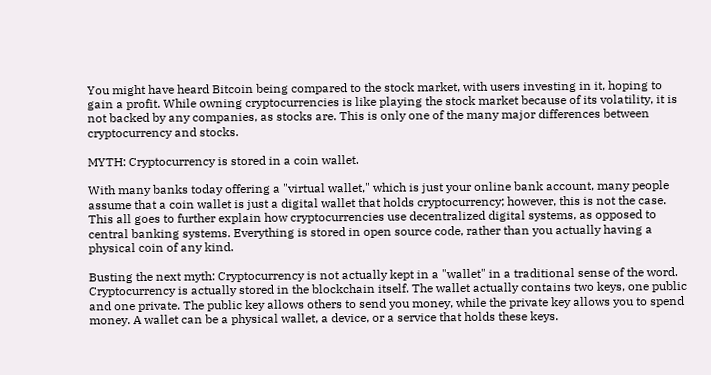You might have heard Bitcoin being compared to the stock market, with users investing in it, hoping to gain a profit. While owning cryptocurrencies is like playing the stock market because of its volatility, it is not backed by any companies, as stocks are. This is only one of the many major differences between cryptocurrency and stocks.

MYTH: Cryptocurrency is stored in a coin wallet.

With many banks today offering a "virtual wallet," which is just your online bank account, many people assume that a coin wallet is just a digital wallet that holds cryptocurrency; however, this is not the case. This all goes to further explain how cryptocurrencies use decentralized digital systems, as opposed to central banking systems. Everything is stored in open source code, rather than you actually having a physical coin of any kind.

Busting the next myth: Cryptocurrency is not actually kept in a "wallet" in a traditional sense of the word. Cryptocurrency is actually stored in the blockchain itself. The wallet actually contains two keys, one public and one private. The public key allows others to send you money, while the private key allows you to spend money. A wallet can be a physical wallet, a device, or a service that holds these keys.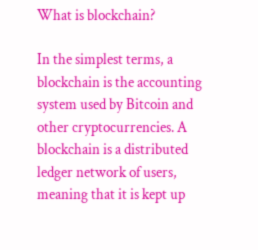What is blockchain?

In the simplest terms, a blockchain is the accounting system used by Bitcoin and other cryptocurrencies. A blockchain is a distributed ledger network of users, meaning that it is kept up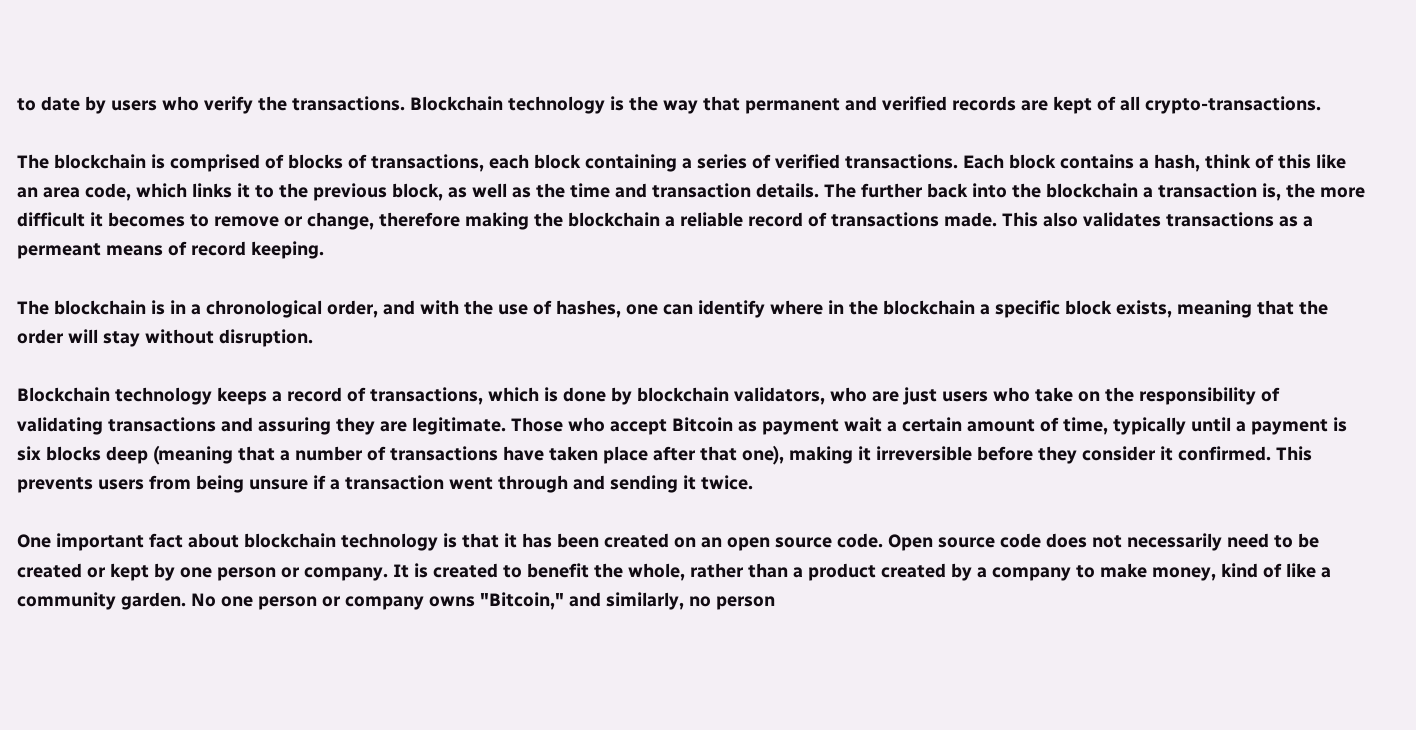to date by users who verify the transactions. Blockchain technology is the way that permanent and verified records are kept of all crypto-transactions.

The blockchain is comprised of blocks of transactions, each block containing a series of verified transactions. Each block contains a hash, think of this like an area code, which links it to the previous block, as well as the time and transaction details. The further back into the blockchain a transaction is, the more difficult it becomes to remove or change, therefore making the blockchain a reliable record of transactions made. This also validates transactions as a permeant means of record keeping.

The blockchain is in a chronological order, and with the use of hashes, one can identify where in the blockchain a specific block exists, meaning that the order will stay without disruption.

Blockchain technology keeps a record of transactions, which is done by blockchain validators, who are just users who take on the responsibility of validating transactions and assuring they are legitimate. Those who accept Bitcoin as payment wait a certain amount of time, typically until a payment is six blocks deep (meaning that a number of transactions have taken place after that one), making it irreversible before they consider it confirmed. This prevents users from being unsure if a transaction went through and sending it twice.

One important fact about blockchain technology is that it has been created on an open source code. Open source code does not necessarily need to be created or kept by one person or company. It is created to benefit the whole, rather than a product created by a company to make money, kind of like a community garden. No one person or company owns "Bitcoin," and similarly, no person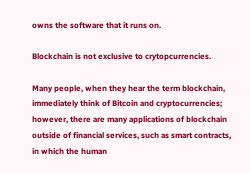owns the software that it runs on.

Blockchain is not exclusive to crytopcurrencies.

Many people, when they hear the term blockchain, immediately think of Bitcoin and cryptocurrencies; however, there are many applications of blockchain outside of financial services, such as smart contracts, in which the human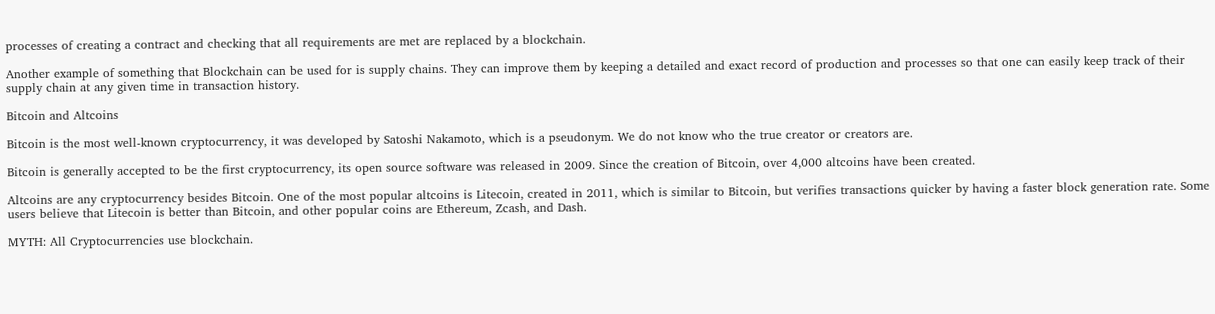processes of creating a contract and checking that all requirements are met are replaced by a blockchain.

Another example of something that Blockchain can be used for is supply chains. They can improve them by keeping a detailed and exact record of production and processes so that one can easily keep track of their supply chain at any given time in transaction history.

Bitcoin and Altcoins

Bitcoin is the most well-known cryptocurrency, it was developed by Satoshi Nakamoto, which is a pseudonym. We do not know who the true creator or creators are.

Bitcoin is generally accepted to be the first cryptocurrency, its open source software was released in 2009. Since the creation of Bitcoin, over 4,000 altcoins have been created.

Altcoins are any cryptocurrency besides Bitcoin. One of the most popular altcoins is Litecoin, created in 2011, which is similar to Bitcoin, but verifies transactions quicker by having a faster block generation rate. Some users believe that Litecoin is better than Bitcoin, and other popular coins are Ethereum, Zcash, and Dash.

MYTH: All Cryptocurrencies use blockchain.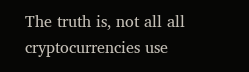The truth is, not all all cryptocurrencies use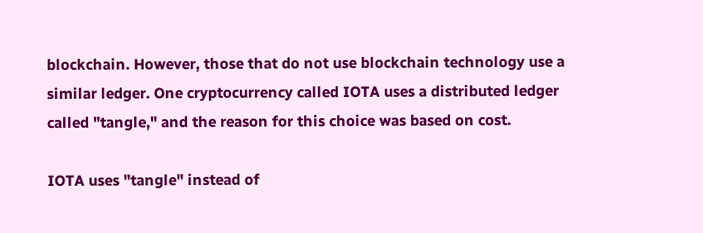blockchain. However, those that do not use blockchain technology use a similar ledger. One cryptocurrency called IOTA uses a distributed ledger called "tangle," and the reason for this choice was based on cost.

IOTA uses "tangle" instead of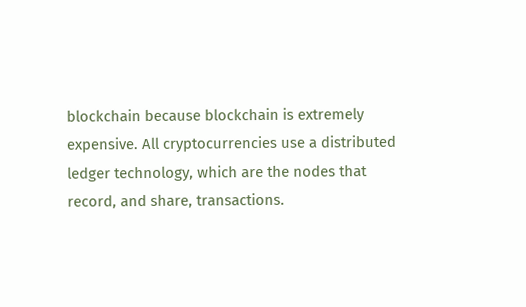blockchain because blockchain is extremely expensive. All cryptocurrencies use a distributed ledger technology, which are the nodes that record, and share, transactions.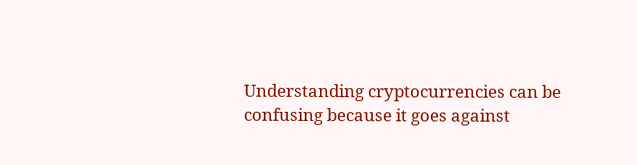Understanding cryptocurrencies can be confusing because it goes against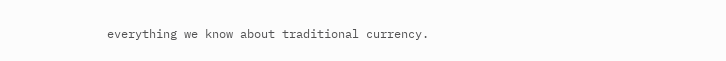everything we know about traditional currency.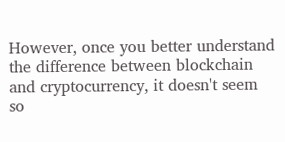However, once you better understand the difference between blockchain and cryptocurrency, it doesn't seem so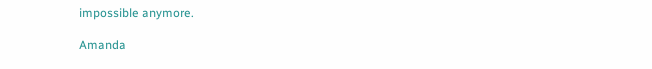impossible anymore.

Amanda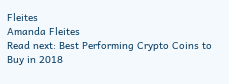Fleites
Amanda Fleites
Read next: Best Performing Crypto Coins to Buy in 2018